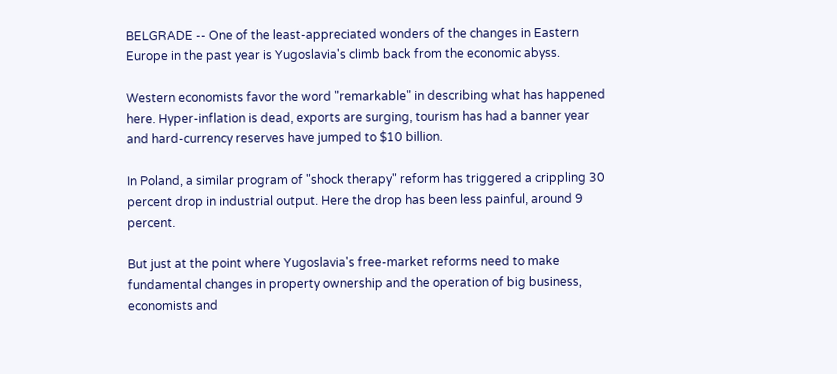BELGRADE -- One of the least-appreciated wonders of the changes in Eastern Europe in the past year is Yugoslavia's climb back from the economic abyss.

Western economists favor the word "remarkable" in describing what has happened here. Hyper-inflation is dead, exports are surging, tourism has had a banner year and hard-currency reserves have jumped to $10 billion.

In Poland, a similar program of "shock therapy" reform has triggered a crippling 30 percent drop in industrial output. Here the drop has been less painful, around 9 percent.

But just at the point where Yugoslavia's free-market reforms need to make fundamental changes in property ownership and the operation of big business, economists and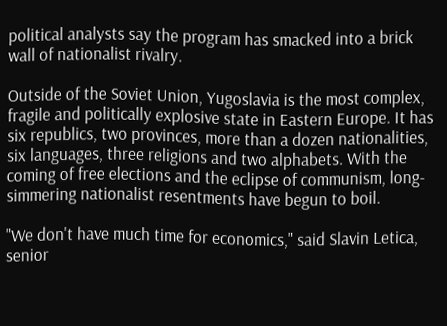political analysts say the program has smacked into a brick wall of nationalist rivalry.

Outside of the Soviet Union, Yugoslavia is the most complex, fragile and politically explosive state in Eastern Europe. It has six republics, two provinces, more than a dozen nationalities, six languages, three religions and two alphabets. With the coming of free elections and the eclipse of communism, long-simmering nationalist resentments have begun to boil.

"We don't have much time for economics," said Slavin Letica, senior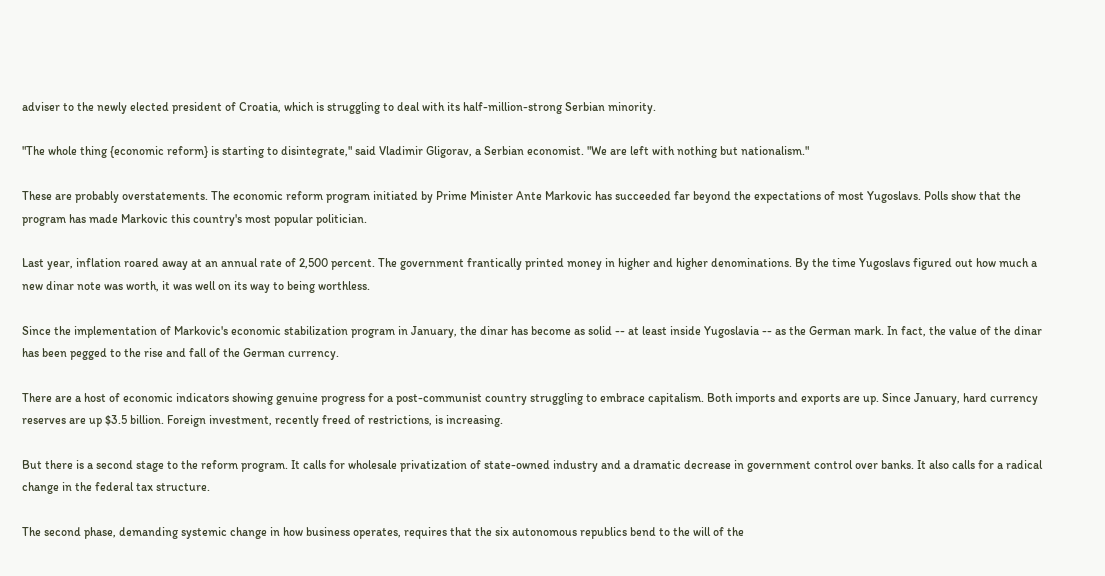adviser to the newly elected president of Croatia, which is struggling to deal with its half-million-strong Serbian minority.

"The whole thing {economic reform} is starting to disintegrate," said Vladimir Gligorav, a Serbian economist. "We are left with nothing but nationalism."

These are probably overstatements. The economic reform program initiated by Prime Minister Ante Markovic has succeeded far beyond the expectations of most Yugoslavs. Polls show that the program has made Markovic this country's most popular politician.

Last year, inflation roared away at an annual rate of 2,500 percent. The government frantically printed money in higher and higher denominations. By the time Yugoslavs figured out how much a new dinar note was worth, it was well on its way to being worthless.

Since the implementation of Markovic's economic stabilization program in January, the dinar has become as solid -- at least inside Yugoslavia -- as the German mark. In fact, the value of the dinar has been pegged to the rise and fall of the German currency.

There are a host of economic indicators showing genuine progress for a post-communist country struggling to embrace capitalism. Both imports and exports are up. Since January, hard currency reserves are up $3.5 billion. Foreign investment, recently freed of restrictions, is increasing.

But there is a second stage to the reform program. It calls for wholesale privatization of state-owned industry and a dramatic decrease in government control over banks. It also calls for a radical change in the federal tax structure.

The second phase, demanding systemic change in how business operates, requires that the six autonomous republics bend to the will of the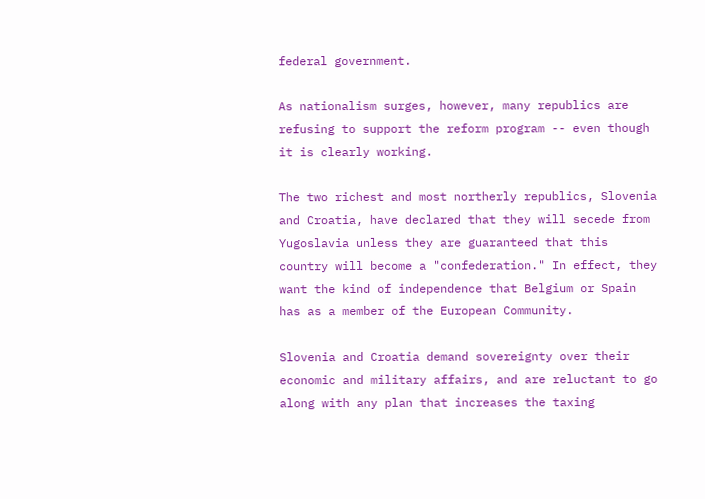federal government.

As nationalism surges, however, many republics are refusing to support the reform program -- even though it is clearly working.

The two richest and most northerly republics, Slovenia and Croatia, have declared that they will secede from Yugoslavia unless they are guaranteed that this country will become a "confederation." In effect, they want the kind of independence that Belgium or Spain has as a member of the European Community.

Slovenia and Croatia demand sovereignty over their economic and military affairs, and are reluctant to go along with any plan that increases the taxing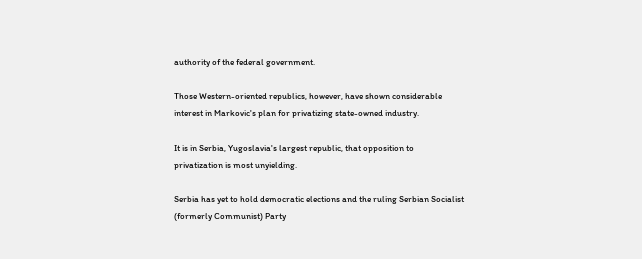authority of the federal government.

Those Western-oriented republics, however, have shown considerable interest in Markovic's plan for privatizing state-owned industry.

It is in Serbia, Yugoslavia's largest republic, that opposition to privatization is most unyielding.

Serbia has yet to hold democratic elections and the ruling Serbian Socialist (formerly Communist) Party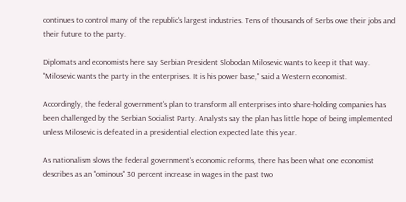continues to control many of the republic's largest industries. Tens of thousands of Serbs owe their jobs and their future to the party.

Diplomats and economists here say Serbian President Slobodan Milosevic wants to keep it that way. "Milosevic wants the party in the enterprises. It is his power base," said a Western economist.

Accordingly, the federal government's plan to transform all enterprises into share-holding companies has been challenged by the Serbian Socialist Party. Analysts say the plan has little hope of being implemented unless Milosevic is defeated in a presidential election expected late this year.

As nationalism slows the federal government's economic reforms, there has been what one economist describes as an "ominous" 30 percent increase in wages in the past two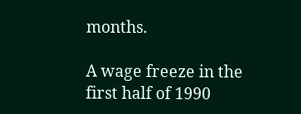months.

A wage freeze in the first half of 1990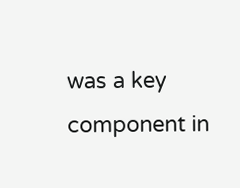was a key component in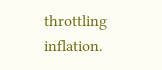throttling inflation.